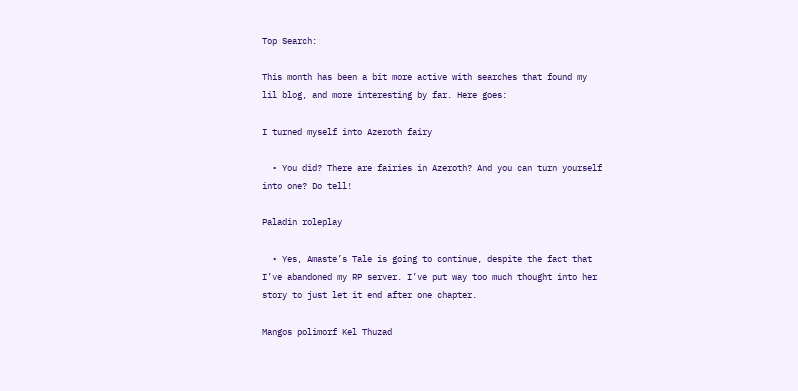Top Search:

This month has been a bit more active with searches that found my lil blog, and more interesting by far. Here goes:

I turned myself into Azeroth fairy

  • You did? There are fairies in Azeroth? And you can turn yourself into one? Do tell!

Paladin roleplay

  • Yes, Amaste’s Tale is going to continue, despite the fact that I’ve abandoned my RP server. I’ve put way too much thought into her story to just let it end after one chapter.

Mangos polimorf Kel Thuzad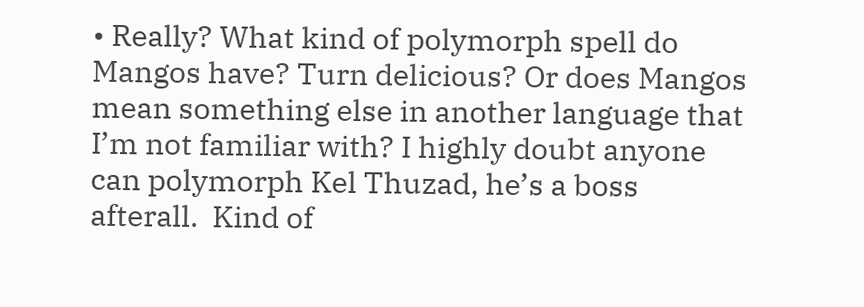• Really? What kind of polymorph spell do Mangos have? Turn delicious? Or does Mangos mean something else in another language that I’m not familiar with? I highly doubt anyone can polymorph Kel Thuzad, he’s a boss afterall.  Kind of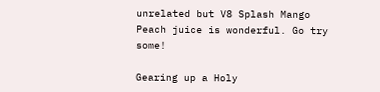unrelated but V8 Splash Mango Peach juice is wonderful. Go try some!

Gearing up a Holy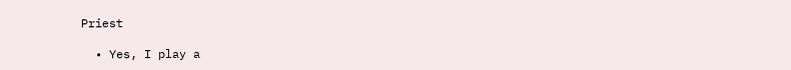Priest

  • Yes, I play a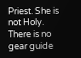Priest. She is not Holy. There is no gear guide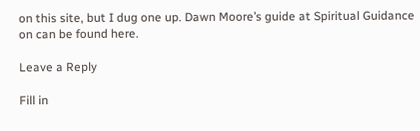on this site, but I dug one up. Dawn Moore’s guide at Spiritual Guidance on can be found here.

Leave a Reply

Fill in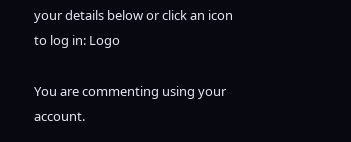your details below or click an icon to log in: Logo

You are commenting using your account.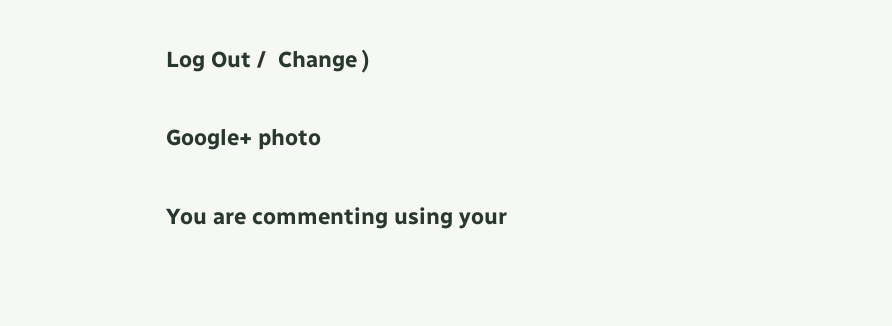Log Out /  Change )

Google+ photo

You are commenting using your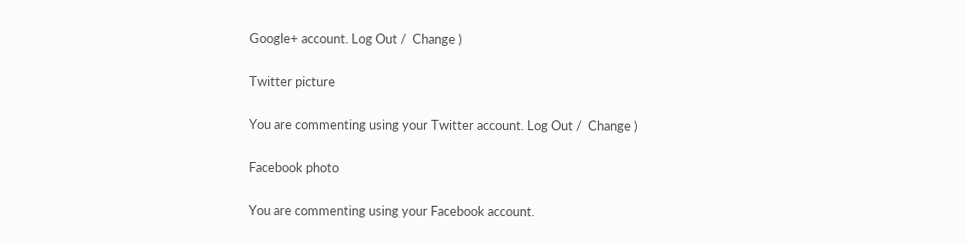Google+ account. Log Out /  Change )

Twitter picture

You are commenting using your Twitter account. Log Out /  Change )

Facebook photo

You are commenting using your Facebook account.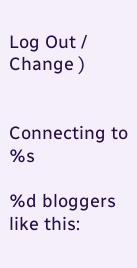Log Out /  Change )


Connecting to %s

%d bloggers like this: